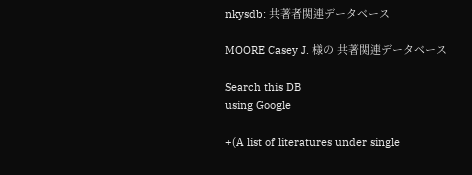nkysdb: 共著者関連データベース

MOORE Casey J. 様の 共著関連データベース

Search this DB
using Google

+(A list of literatures under single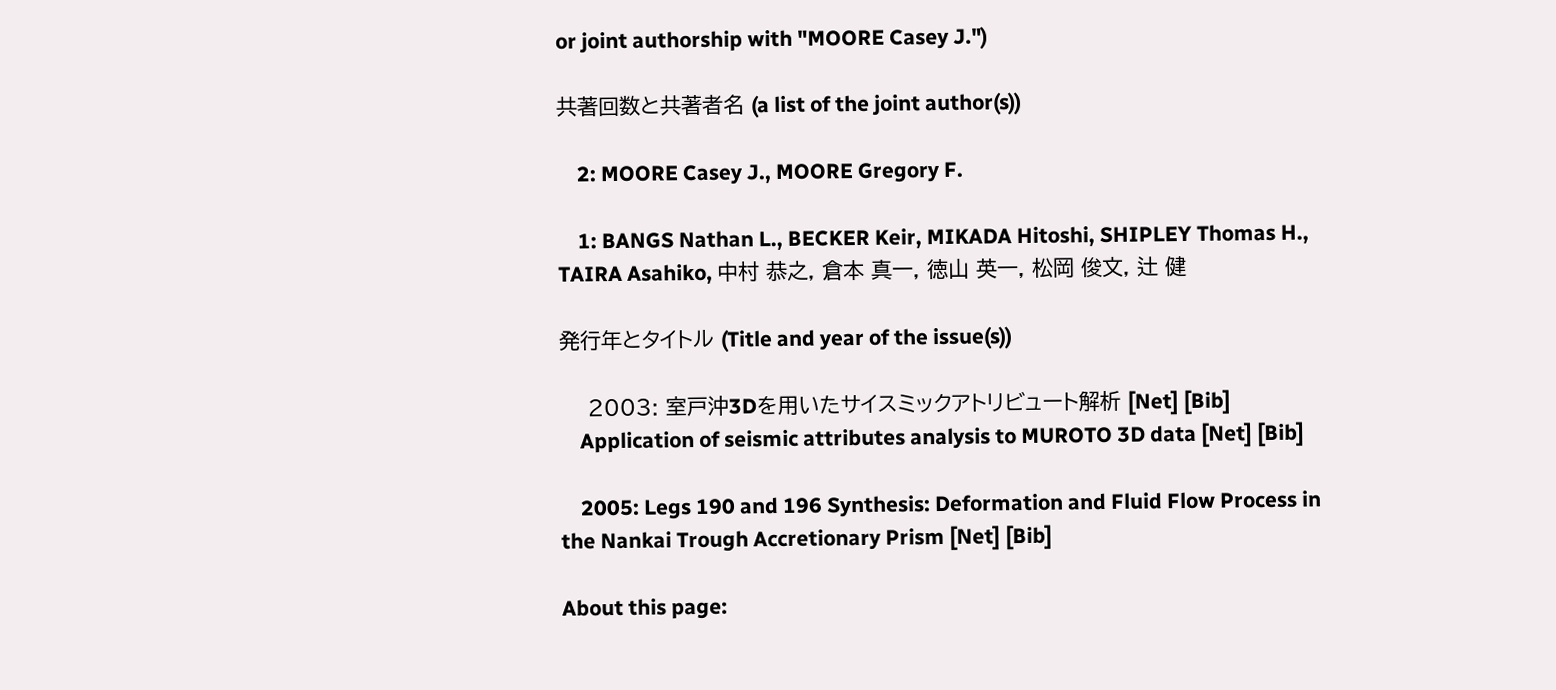or joint authorship with "MOORE Casey J.")

共著回数と共著者名 (a list of the joint author(s))

    2: MOORE Casey J., MOORE Gregory F.

    1: BANGS Nathan L., BECKER Keir, MIKADA Hitoshi, SHIPLEY Thomas H., TAIRA Asahiko, 中村 恭之, 倉本 真一, 徳山 英一, 松岡 俊文, 辻 健

発行年とタイトル (Title and year of the issue(s))

    2003: 室戸沖3Dを用いたサイスミックアトリビュート解析 [Net] [Bib]
    Application of seismic attributes analysis to MUROTO 3D data [Net] [Bib]

    2005: Legs 190 and 196 Synthesis: Deformation and Fluid Flow Process in the Nankai Trough Accretionary Prism [Net] [Bib]

About this page: